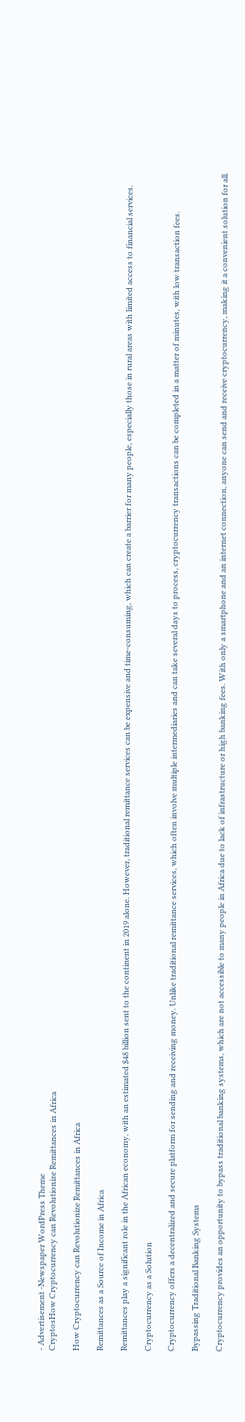- Advertisement -Newspaper WordPress Theme
CryptosHow Cryptocurrency can Revolutionize Remittances in Africa

How Cryptocurrency can Revolutionize Remittances in Africa

Remittances as a Source of Income in Africa

Remittances play a significant role in the African economy, with an estimated $48 billion sent to the continent in 2019 alone. However, traditional remittance services can be expensive and time-consuming, which can create a barrier for many people, especially those in rural areas with limited access to financial services.

Cryptocurrency as a Solution

Cryptocurrency offers a decentralized and secure platform for sending and receiving money. Unlike traditional remittance services, which often involve multiple intermediaries and can take several days to process, cryptocurrency transactions can be completed in a matter of minutes, with low transaction fees.

Bypassing Traditional Banking Systems

Cryptocurrency provides an opportunity to bypass traditional banking systems, which are not accessible to many people in Africa due to lack of infrastructure or high banking fees. With only a smartphone and an internet connection, anyone can send and receive cryptocurrency, making it a convenient solution for all.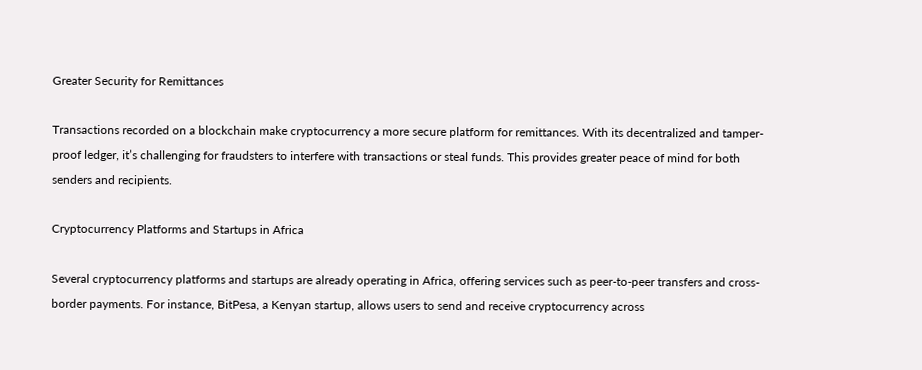Greater Security for Remittances

Transactions recorded on a blockchain make cryptocurrency a more secure platform for remittances. With its decentralized and tamper-proof ledger, it’s challenging for fraudsters to interfere with transactions or steal funds. This provides greater peace of mind for both senders and recipients.

Cryptocurrency Platforms and Startups in Africa

Several cryptocurrency platforms and startups are already operating in Africa, offering services such as peer-to-peer transfers and cross-border payments. For instance, BitPesa, a Kenyan startup, allows users to send and receive cryptocurrency across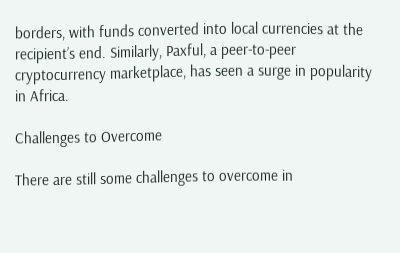borders, with funds converted into local currencies at the recipient’s end. Similarly, Paxful, a peer-to-peer cryptocurrency marketplace, has seen a surge in popularity in Africa.

Challenges to Overcome

There are still some challenges to overcome in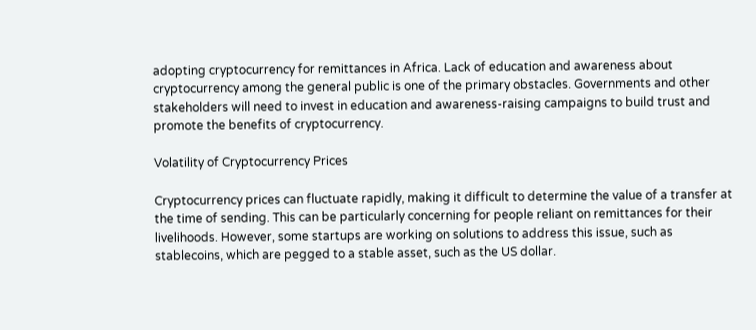adopting cryptocurrency for remittances in Africa. Lack of education and awareness about cryptocurrency among the general public is one of the primary obstacles. Governments and other stakeholders will need to invest in education and awareness-raising campaigns to build trust and promote the benefits of cryptocurrency.

Volatility of Cryptocurrency Prices

Cryptocurrency prices can fluctuate rapidly, making it difficult to determine the value of a transfer at the time of sending. This can be particularly concerning for people reliant on remittances for their livelihoods. However, some startups are working on solutions to address this issue, such as stablecoins, which are pegged to a stable asset, such as the US dollar.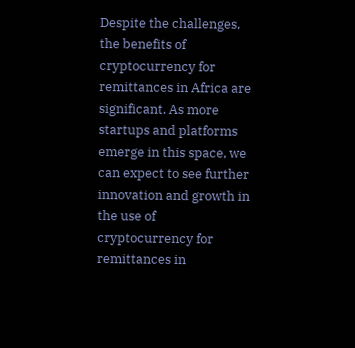Despite the challenges, the benefits of cryptocurrency for remittances in Africa are significant. As more startups and platforms emerge in this space, we can expect to see further innovation and growth in the use of cryptocurrency for remittances in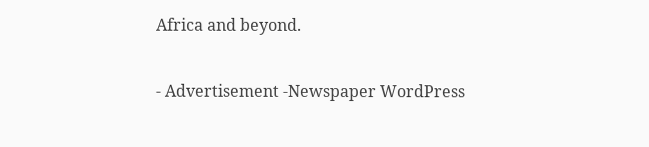Africa and beyond.

- Advertisement -Newspaper WordPress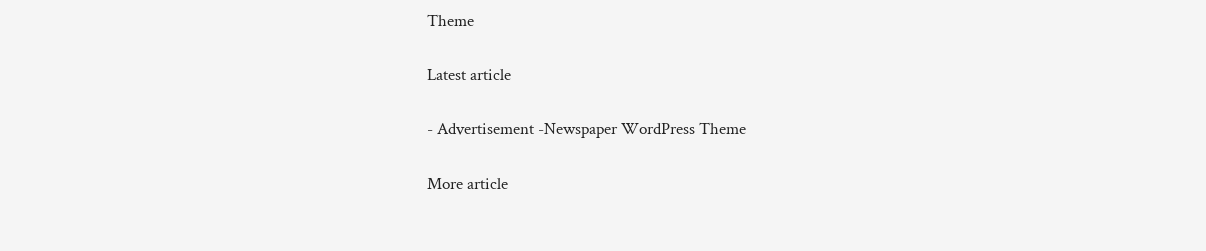Theme

Latest article

- Advertisement -Newspaper WordPress Theme

More article